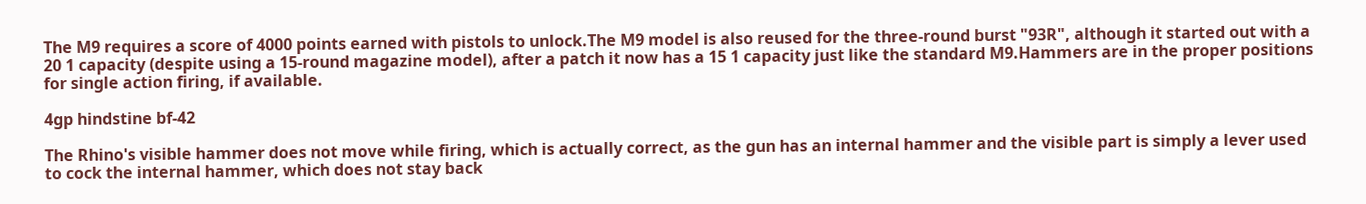The M9 requires a score of 4000 points earned with pistols to unlock.The M9 model is also reused for the three-round burst "93R", although it started out with a 20 1 capacity (despite using a 15-round magazine model), after a patch it now has a 15 1 capacity just like the standard M9.Hammers are in the proper positions for single action firing, if available.

4gp hindstine bf-42

The Rhino's visible hammer does not move while firing, which is actually correct, as the gun has an internal hammer and the visible part is simply a lever used to cock the internal hammer, which does not stay back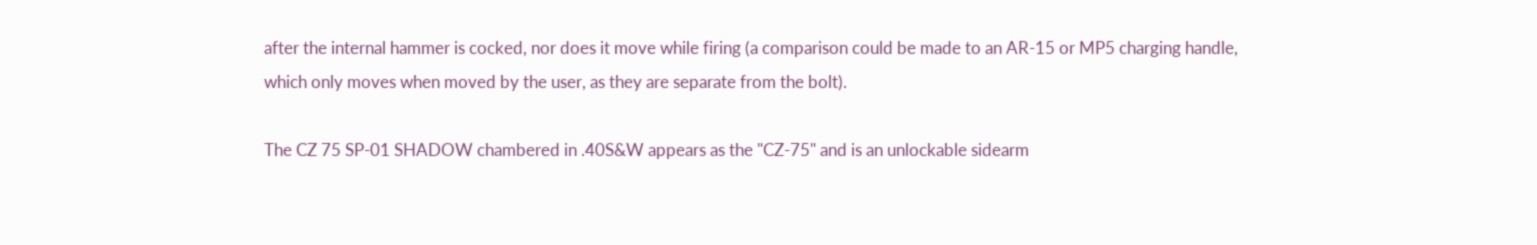after the internal hammer is cocked, nor does it move while firing (a comparison could be made to an AR-15 or MP5 charging handle, which only moves when moved by the user, as they are separate from the bolt).

The CZ 75 SP-01 SHADOW chambered in .40S&W appears as the "CZ-75" and is an unlockable sidearm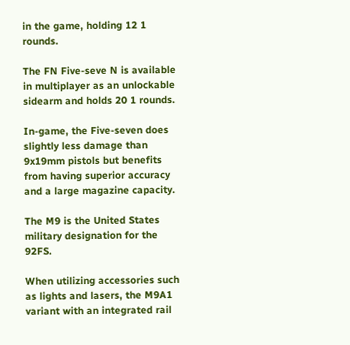in the game, holding 12 1 rounds.

The FN Five-seve N is available in multiplayer as an unlockable sidearm and holds 20 1 rounds.

In-game, the Five-seven does slightly less damage than 9x19mm pistols but benefits from having superior accuracy and a large magazine capacity.

The M9 is the United States military designation for the 92FS.

When utilizing accessories such as lights and lasers, the M9A1 variant with an integrated rail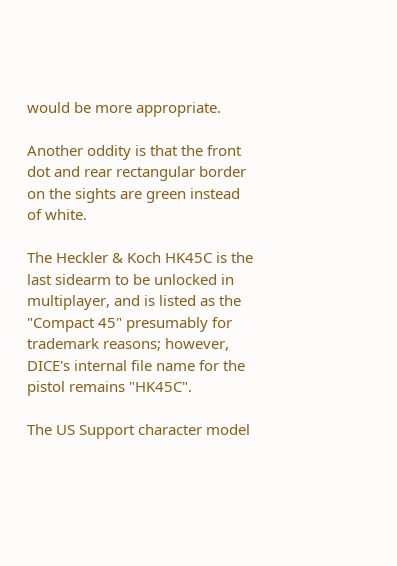would be more appropriate.

Another oddity is that the front dot and rear rectangular border on the sights are green instead of white.

The Heckler & Koch HK45C is the last sidearm to be unlocked in multiplayer, and is listed as the "Compact 45" presumably for trademark reasons; however, DICE's internal file name for the pistol remains "HK45C".

The US Support character model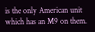is the only American unit which has an M9 on them.